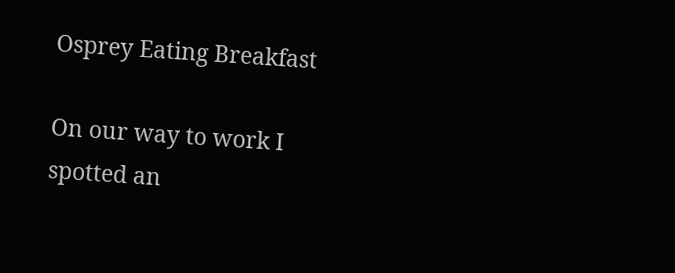Osprey Eating Breakfast

On our way to work I spotted an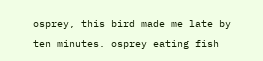osprey, this bird made me late by ten minutes. osprey eating fish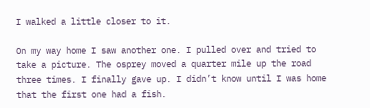I walked a little closer to it.

On my way home I saw another one. I pulled over and tried to take a picture. The osprey moved a quarter mile up the road three times. I finally gave up. I didn’t know until I was home that the first one had a fish.